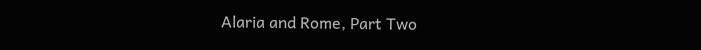Alaria and Rome, Part Two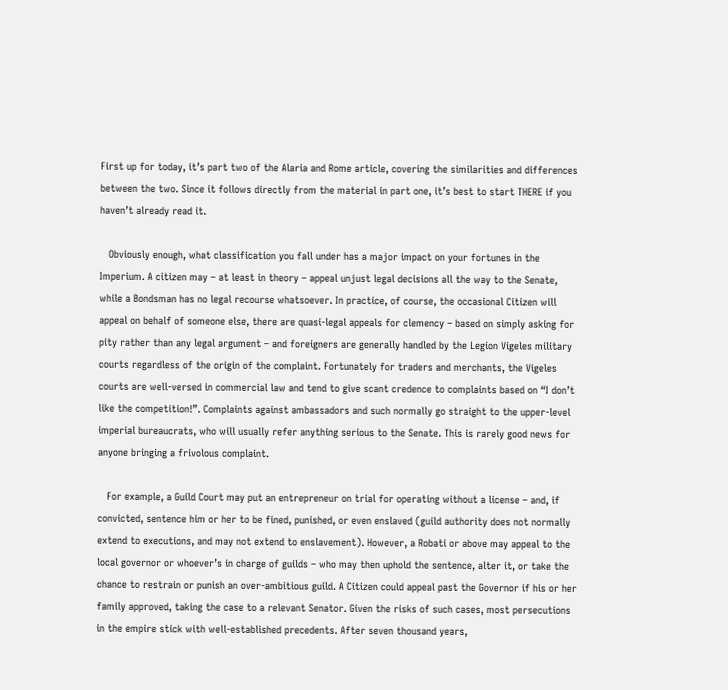First up for today, it’s part two of the Alaria and Rome article, covering the similarities and differences between the two. Since it follows directly from the material in part one, it’s best to start THERE if you haven’t already read it.

   Obviously enough, what classification you fall under has a major impact on your fortunes in the Imperium. A citizen may – at least in theory – appeal unjust legal decisions all the way to the Senate, while a Bondsman has no legal recourse whatsoever. In practice, of course, the occasional Citizen will appeal on behalf of someone else, there are quasi-legal appeals for clemency – based on simply asking for pity rather than any legal argument – and foreigners are generally handled by the Legion Vigeles military courts regardless of the origin of the complaint. Fortunately for traders and merchants, the Vigeles courts are well-versed in commercial law and tend to give scant credence to complaints based on “I don’t like the competition!”. Complaints against ambassadors and such normally go straight to the upper-level imperial bureaucrats, who will usually refer anything serious to the Senate. This is rarely good news for anyone bringing a frivolous complaint.

   For example, a Guild Court may put an entrepreneur on trial for operating without a license – and, if convicted, sentence him or her to be fined, punished, or even enslaved (guild authority does not normally extend to executions, and may not extend to enslavement). However, a Robati or above may appeal to the local governor or whoever’s in charge of guilds – who may then uphold the sentence, alter it, or take the chance to restrain or punish an over-ambitious guild. A Citizen could appeal past the Governor if his or her family approved, taking the case to a relevant Senator. Given the risks of such cases, most persecutions in the empire stick with well-established precedents. After seven thousand years,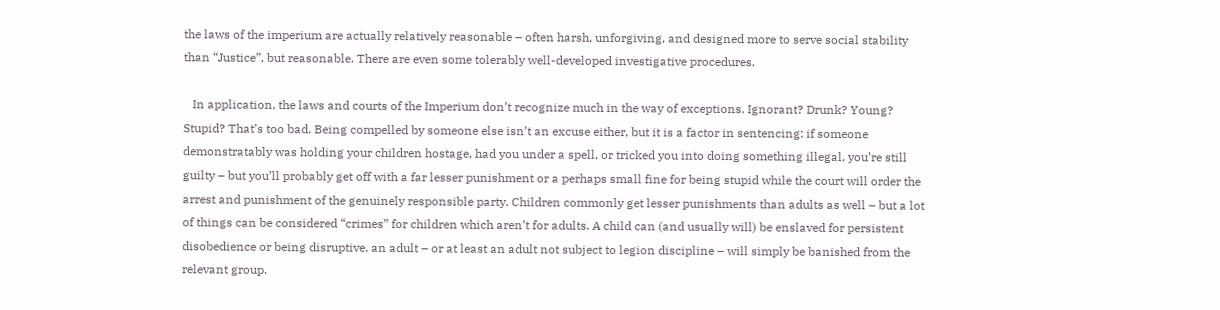the laws of the imperium are actually relatively reasonable – often harsh, unforgiving, and designed more to serve social stability than “Justice”, but reasonable. There are even some tolerably well-developed investigative procedures.

   In application, the laws and courts of the Imperium don’t recognize much in the way of exceptions. Ignorant? Drunk? Young? Stupid? That’s too bad. Being compelled by someone else isn’t an excuse either, but it is a factor in sentencing: if someone demonstratably was holding your children hostage, had you under a spell, or tricked you into doing something illegal, you’re still guilty – but you’ll probably get off with a far lesser punishment or a perhaps small fine for being stupid while the court will order the arrest and punishment of the genuinely responsible party. Children commonly get lesser punishments than adults as well – but a lot of things can be considered “crimes” for children which aren’t for adults. A child can (and usually will) be enslaved for persistent disobedience or being disruptive, an adult – or at least an adult not subject to legion discipline – will simply be banished from the relevant group.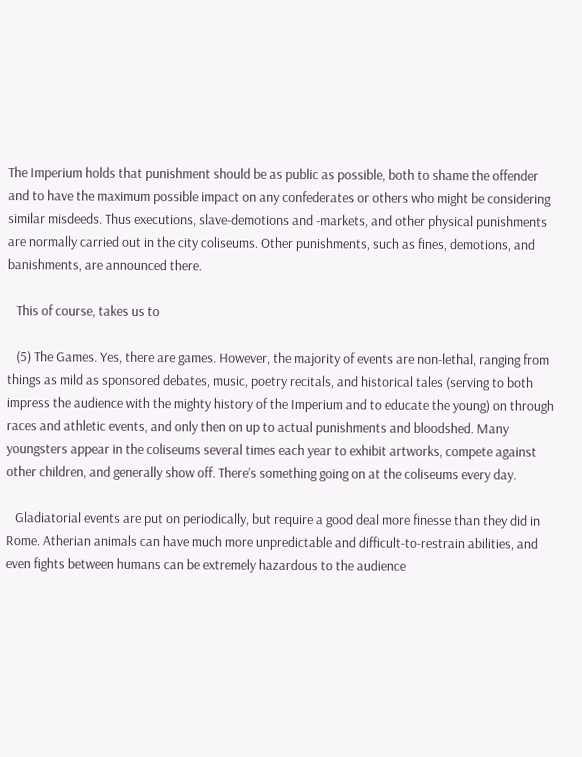The Imperium holds that punishment should be as public as possible, both to shame the offender and to have the maximum possible impact on any confederates or others who might be considering similar misdeeds. Thus executions, slave-demotions and -markets, and other physical punishments are normally carried out in the city coliseums. Other punishments, such as fines, demotions, and banishments, are announced there.

   This of course, takes us to

   (5) The Games. Yes, there are games. However, the majority of events are non-lethal, ranging from things as mild as sponsored debates, music, poetry recitals, and historical tales (serving to both impress the audience with the mighty history of the Imperium and to educate the young) on through races and athletic events, and only then on up to actual punishments and bloodshed. Many youngsters appear in the coliseums several times each year to exhibit artworks, compete against other children, and generally show off. There’s something going on at the coliseums every day.

   Gladiatorial events are put on periodically, but require a good deal more finesse than they did in Rome. Atherian animals can have much more unpredictable and difficult-to-restrain abilities, and even fights between humans can be extremely hazardous to the audience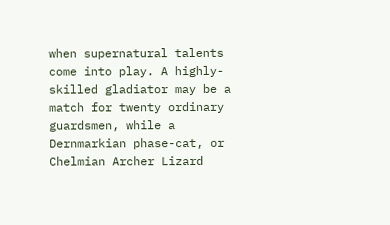when supernatural talents come into play. A highly-skilled gladiator may be a match for twenty ordinary guardsmen, while a Dernmarkian phase-cat, or Chelmian Archer Lizard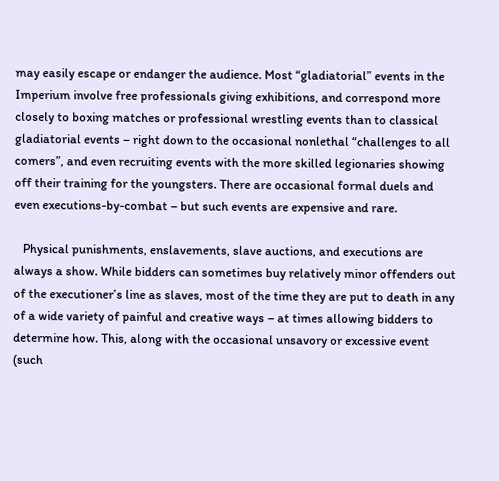may easily escape or endanger the audience. Most “gladiatorial” events in the Imperium involve free professionals giving exhibitions, and correspond more closely to boxing matches or professional wrestling events than to classical gladiatorial events – right down to the occasional nonlethal “challenges to all comers”, and even recruiting events with the more skilled legionaries showing off their training for the youngsters. There are occasional formal duels and even executions-by-combat – but such events are expensive and rare.

   Physical punishments, enslavements, slave auctions, and executions are always a show. While bidders can sometimes buy relatively minor offenders out of the executioner’s line as slaves, most of the time they are put to death in any of a wide variety of painful and creative ways – at times allowing bidders to determine how. This, along with the occasional unsavory or excessive event (such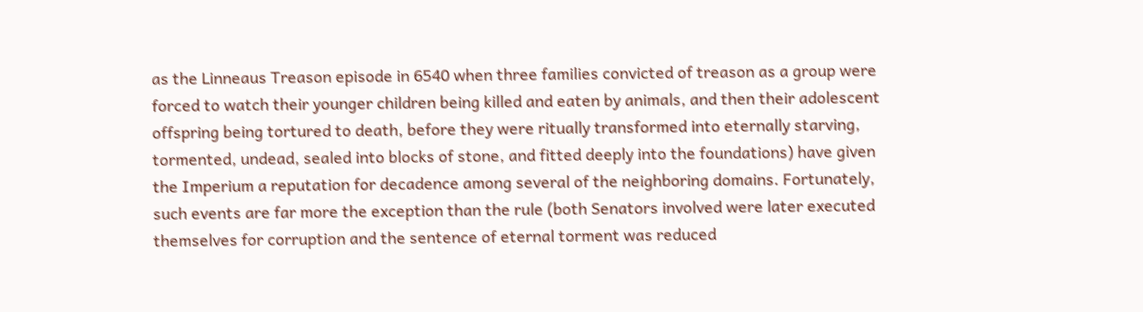as the Linneaus Treason episode in 6540 when three families convicted of treason as a group were forced to watch their younger children being killed and eaten by animals, and then their adolescent offspring being tortured to death, before they were ritually transformed into eternally starving, tormented, undead, sealed into blocks of stone, and fitted deeply into the foundations) have given the Imperium a reputation for decadence among several of the neighboring domains. Fortunately, such events are far more the exception than the rule (both Senators involved were later executed themselves for corruption and the sentence of eternal torment was reduced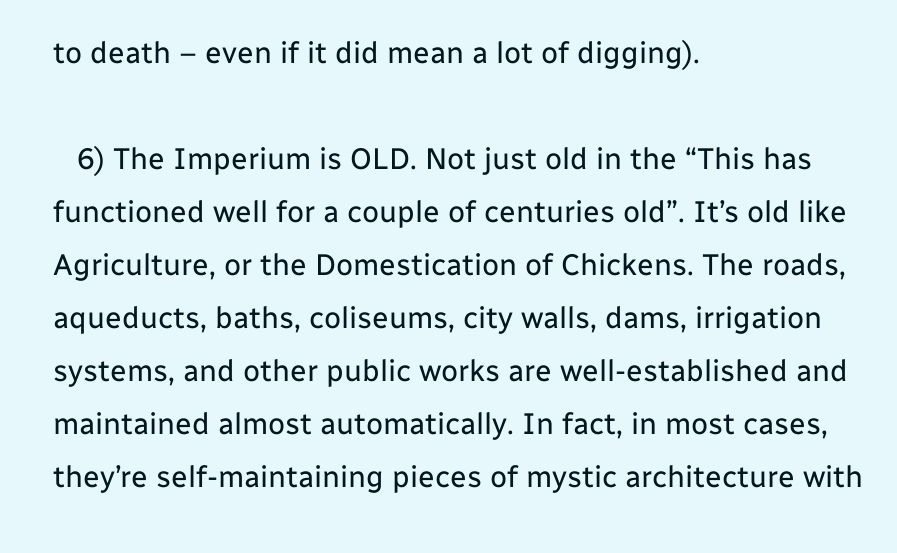to death – even if it did mean a lot of digging).

   6) The Imperium is OLD. Not just old in the “This has functioned well for a couple of centuries old”. It’s old like Agriculture, or the Domestication of Chickens. The roads, aqueducts, baths, coliseums, city walls, dams, irrigation systems, and other public works are well-established and maintained almost automatically. In fact, in most cases, they’re self-maintaining pieces of mystic architecture with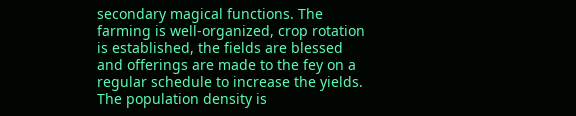secondary magical functions. The farming is well-organized, crop rotation is established, the fields are blessed and offerings are made to the fey on a regular schedule to increase the yields. The population density is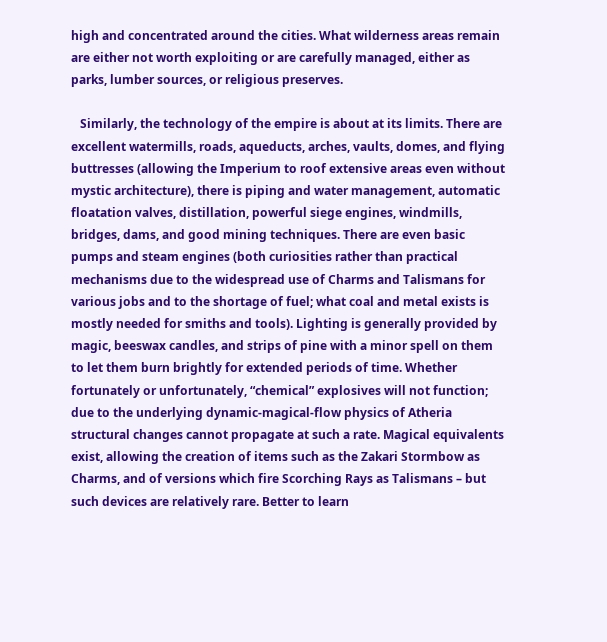high and concentrated around the cities. What wilderness areas remain are either not worth exploiting or are carefully managed, either as parks, lumber sources, or religious preserves.

   Similarly, the technology of the empire is about at its limits. There are excellent watermills, roads, aqueducts, arches, vaults, domes, and flying buttresses (allowing the Imperium to roof extensive areas even without mystic architecture), there is piping and water management, automatic floatation valves, distillation, powerful siege engines, windmills, bridges, dams, and good mining techniques. There are even basic pumps and steam engines (both curiosities rather than practical mechanisms due to the widespread use of Charms and Talismans for various jobs and to the shortage of fuel; what coal and metal exists is mostly needed for smiths and tools). Lighting is generally provided by magic, beeswax candles, and strips of pine with a minor spell on them to let them burn brightly for extended periods of time. Whether fortunately or unfortunately, “chemical” explosives will not function; due to the underlying dynamic-magical-flow physics of Atheria structural changes cannot propagate at such a rate. Magical equivalents exist, allowing the creation of items such as the Zakari Stormbow as Charms, and of versions which fire Scorching Rays as Talismans – but such devices are relatively rare. Better to learn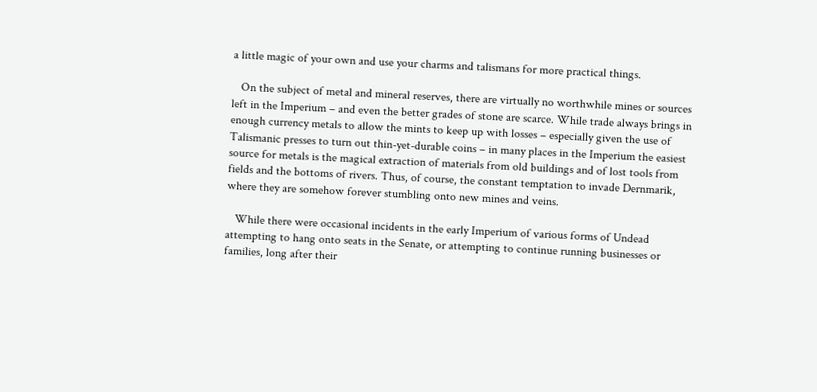a little magic of your own and use your charms and talismans for more practical things.

   On the subject of metal and mineral reserves, there are virtually no worthwhile mines or sources left in the Imperium – and even the better grades of stone are scarce. While trade always brings in enough currency metals to allow the mints to keep up with losses – especially given the use of Talismanic presses to turn out thin-yet-durable coins – in many places in the Imperium the easiest source for metals is the magical extraction of materials from old buildings and of lost tools from fields and the bottoms of rivers. Thus, of course, the constant temptation to invade Dernmarik, where they are somehow forever stumbling onto new mines and veins.

   While there were occasional incidents in the early Imperium of various forms of Undead attempting to hang onto seats in the Senate, or attempting to continue running businesses or families, long after their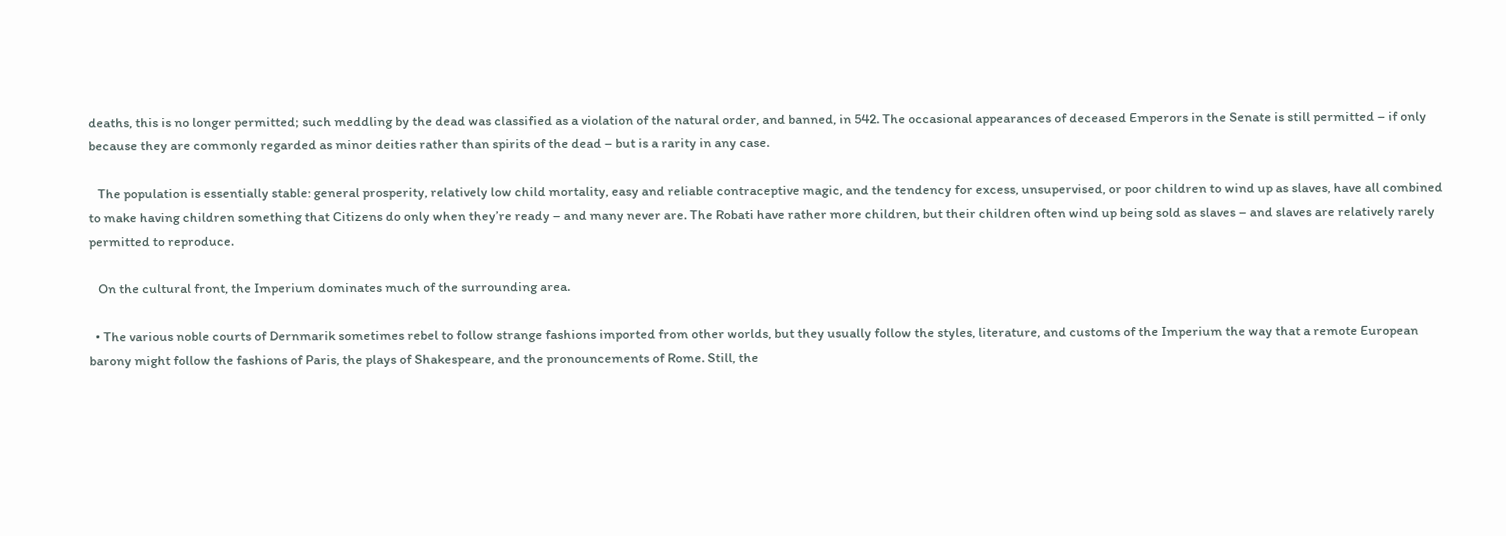deaths, this is no longer permitted; such meddling by the dead was classified as a violation of the natural order, and banned, in 542. The occasional appearances of deceased Emperors in the Senate is still permitted – if only because they are commonly regarded as minor deities rather than spirits of the dead – but is a rarity in any case.

   The population is essentially stable: general prosperity, relatively low child mortality, easy and reliable contraceptive magic, and the tendency for excess, unsupervised, or poor children to wind up as slaves, have all combined to make having children something that Citizens do only when they’re ready – and many never are. The Robati have rather more children, but their children often wind up being sold as slaves – and slaves are relatively rarely permitted to reproduce.

   On the cultural front, the Imperium dominates much of the surrounding area.

  • The various noble courts of Dernmarik sometimes rebel to follow strange fashions imported from other worlds, but they usually follow the styles, literature, and customs of the Imperium the way that a remote European barony might follow the fashions of Paris, the plays of Shakespeare, and the pronouncements of Rome. Still, the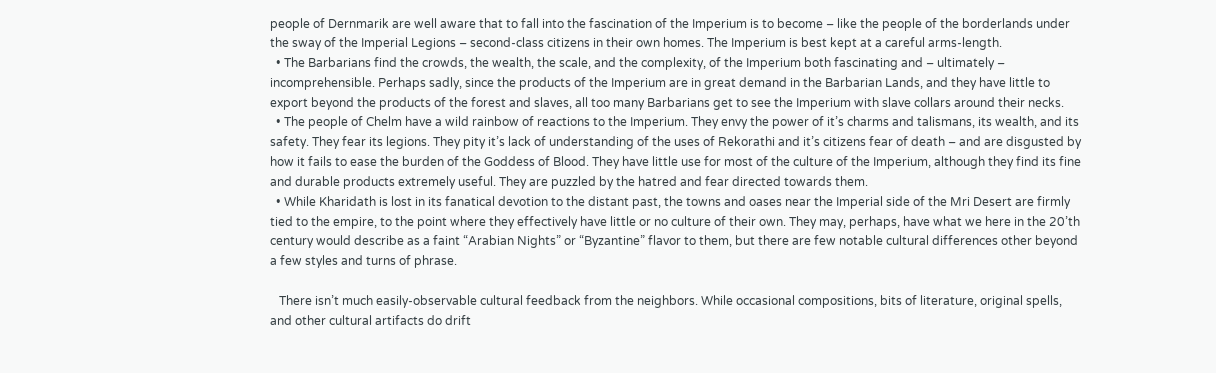people of Dernmarik are well aware that to fall into the fascination of the Imperium is to become – like the people of the borderlands under the sway of the Imperial Legions – second-class citizens in their own homes. The Imperium is best kept at a careful arms-length.
  • The Barbarians find the crowds, the wealth, the scale, and the complexity, of the Imperium both fascinating and – ultimately – incomprehensible. Perhaps sadly, since the products of the Imperium are in great demand in the Barbarian Lands, and they have little to export beyond the products of the forest and slaves, all too many Barbarians get to see the Imperium with slave collars around their necks.
  • The people of Chelm have a wild rainbow of reactions to the Imperium. They envy the power of it’s charms and talismans, its wealth, and its safety. They fear its legions. They pity it’s lack of understanding of the uses of Rekorathi and it’s citizens fear of death – and are disgusted by how it fails to ease the burden of the Goddess of Blood. They have little use for most of the culture of the Imperium, although they find its fine and durable products extremely useful. They are puzzled by the hatred and fear directed towards them.
  • While Kharidath is lost in its fanatical devotion to the distant past, the towns and oases near the Imperial side of the Mri Desert are firmly tied to the empire, to the point where they effectively have little or no culture of their own. They may, perhaps, have what we here in the 20’th century would describe as a faint “Arabian Nights” or “Byzantine” flavor to them, but there are few notable cultural differences other beyond a few styles and turns of phrase.

   There isn’t much easily-observable cultural feedback from the neighbors. While occasional compositions, bits of literature, original spells, and other cultural artifacts do drift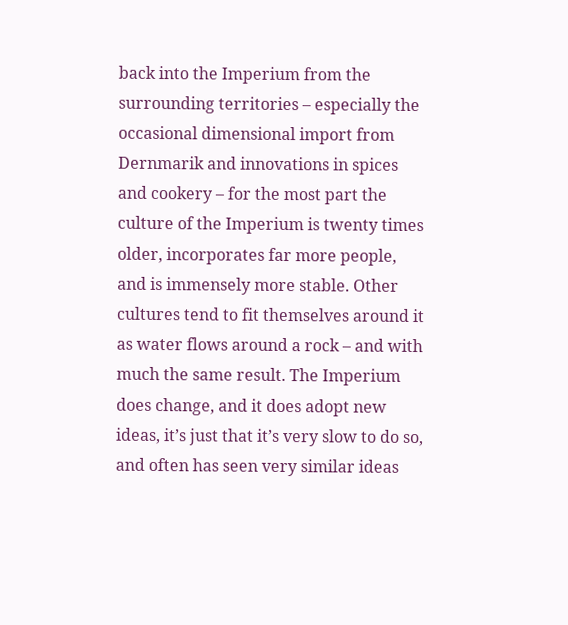back into the Imperium from the surrounding territories – especially the occasional dimensional import from Dernmarik and innovations in spices and cookery – for the most part the culture of the Imperium is twenty times older, incorporates far more people, and is immensely more stable. Other cultures tend to fit themselves around it as water flows around a rock – and with much the same result. The Imperium does change, and it does adopt new ideas, it’s just that it’s very slow to do so, and often has seen very similar ideas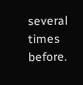several times before.